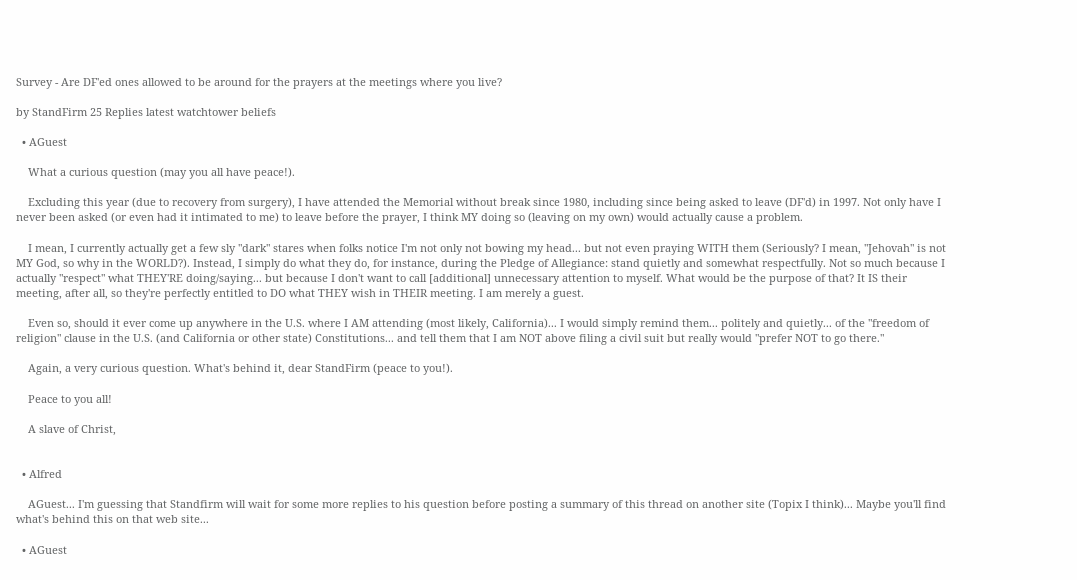Survey - Are DF'ed ones allowed to be around for the prayers at the meetings where you live?

by StandFirm 25 Replies latest watchtower beliefs

  • AGuest

    What a curious question (may you all have peace!).

    Excluding this year (due to recovery from surgery), I have attended the Memorial without break since 1980, including since being asked to leave (DF'd) in 1997. Not only have I never been asked (or even had it intimated to me) to leave before the prayer, I think MY doing so (leaving on my own) would actually cause a problem.

    I mean, I currently actually get a few sly "dark" stares when folks notice I'm not only not bowing my head... but not even praying WITH them (Seriously? I mean, "Jehovah" is not MY God, so why in the WORLD?). Instead, I simply do what they do, for instance, during the Pledge of Allegiance: stand quietly and somewhat respectfully. Not so much because I actually "respect" what THEY'RE doing/saying... but because I don't want to call [additional] unnecessary attention to myself. What would be the purpose of that? It IS their meeting, after all, so they're perfectly entitled to DO what THEY wish in THEIR meeting. I am merely a guest.

    Even so, should it ever come up anywhere in the U.S. where I AM attending (most likely, California)... I would simply remind them... politely and quietly... of the "freedom of religion" clause in the U.S. (and California or other state) Constitutions... and tell them that I am NOT above filing a civil suit but really would "prefer NOT to go there."

    Again, a very curious question. What's behind it, dear StandFirm (peace to you!).

    Peace to you all!

    A slave of Christ,


  • Alfred

    AGuest... I'm guessing that Standfirm will wait for some more replies to his question before posting a summary of this thread on another site (Topix I think)... Maybe you'll find what's behind this on that web site...

  • AGuest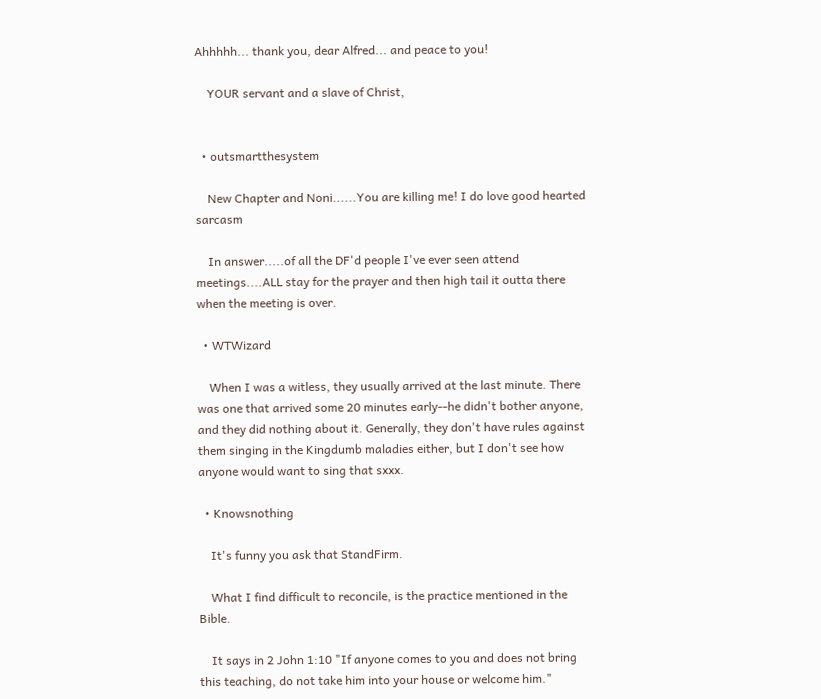Ahhhhh... thank you, dear Alfred... and peace to you!

    YOUR servant and a slave of Christ,


  • outsmartthesystem

    New Chapter and Noni......You are killing me! I do love good hearted sarcasm

    In answer.....of all the DF'd people I've ever seen attend meetings....ALL stay for the prayer and then high tail it outta there when the meeting is over.

  • WTWizard

    When I was a witless, they usually arrived at the last minute. There was one that arrived some 20 minutes early--he didn't bother anyone, and they did nothing about it. Generally, they don't have rules against them singing in the Kingdumb maladies either, but I don't see how anyone would want to sing that sxxx.

  • Knowsnothing

    It's funny you ask that StandFirm.

    What I find difficult to reconcile, is the practice mentioned in the Bible.

    It says in 2 John 1:10 "If anyone comes to you and does not bring this teaching, do not take him into your house or welcome him."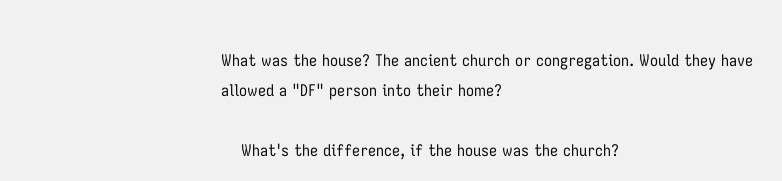What was the house? The ancient church or congregation. Would they have allowed a "DF" person into their home?

    What's the difference, if the house was the church?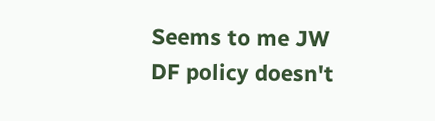Seems to me JW DF policy doesn't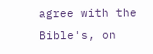agree with the Bible's, on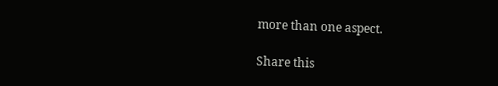more than one aspect.

Share this